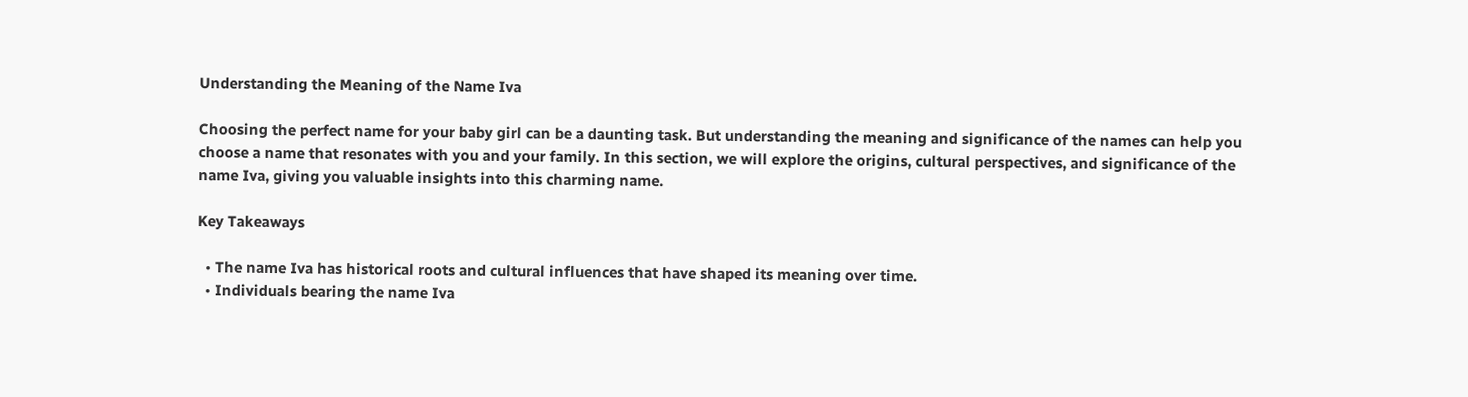Understanding the Meaning of the Name Iva

Choosing the perfect name for your baby girl can be a daunting task. But understanding the meaning and significance of the names can help you choose a name that resonates with you and your family. In this section, we will explore the origins, cultural perspectives, and significance of the name Iva, giving you valuable insights into this charming name.

Key Takeaways

  • The name Iva has historical roots and cultural influences that have shaped its meaning over time.
  • Individuals bearing the name Iva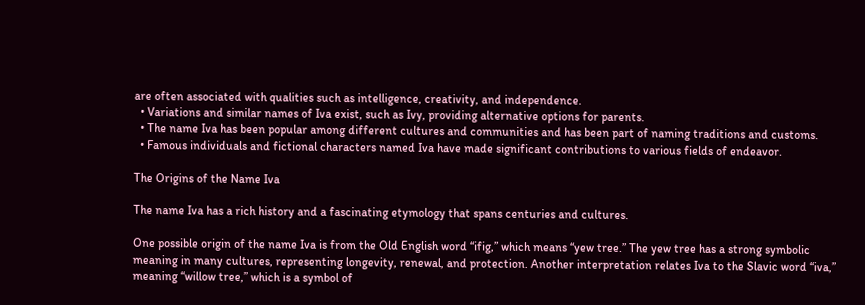are often associated with qualities such as intelligence, creativity, and independence.
  • Variations and similar names of Iva exist, such as Ivy, providing alternative options for parents.
  • The name Iva has been popular among different cultures and communities and has been part of naming traditions and customs.
  • Famous individuals and fictional characters named Iva have made significant contributions to various fields of endeavor.

The Origins of the Name Iva

The name Iva has a rich history and a fascinating etymology that spans centuries and cultures.

One possible origin of the name Iva is from the Old English word “ifig,” which means “yew tree.” The yew tree has a strong symbolic meaning in many cultures, representing longevity, renewal, and protection. Another interpretation relates Iva to the Slavic word “iva,” meaning “willow tree,” which is a symbol of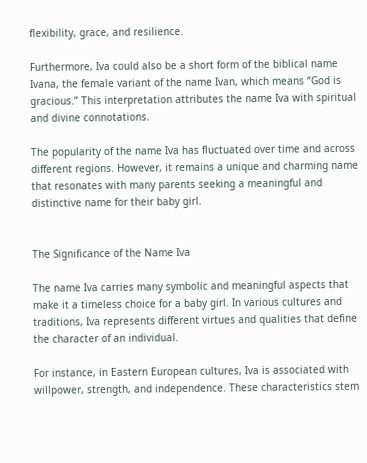flexibility, grace, and resilience.

Furthermore, Iva could also be a short form of the biblical name Ivana, the female variant of the name Ivan, which means “God is gracious.” This interpretation attributes the name Iva with spiritual and divine connotations.

The popularity of the name Iva has fluctuated over time and across different regions. However, it remains a unique and charming name that resonates with many parents seeking a meaningful and distinctive name for their baby girl.


The Significance of the Name Iva

The name Iva carries many symbolic and meaningful aspects that make it a timeless choice for a baby girl. In various cultures and traditions, Iva represents different virtues and qualities that define the character of an individual.

For instance, in Eastern European cultures, Iva is associated with willpower, strength, and independence. These characteristics stem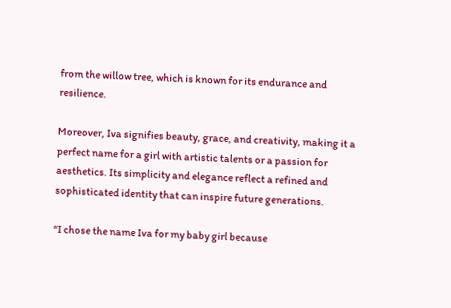from the willow tree, which is known for its endurance and resilience.

Moreover, Iva signifies beauty, grace, and creativity, making it a perfect name for a girl with artistic talents or a passion for aesthetics. Its simplicity and elegance reflect a refined and sophisticated identity that can inspire future generations.

“I chose the name Iva for my baby girl because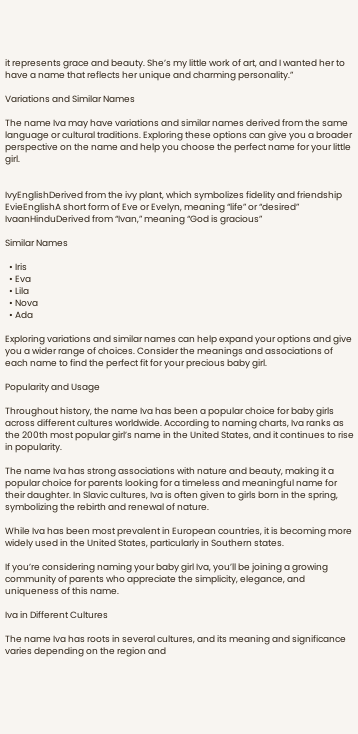it represents grace and beauty. She’s my little work of art, and I wanted her to have a name that reflects her unique and charming personality.”

Variations and Similar Names

The name Iva may have variations and similar names derived from the same language or cultural traditions. Exploring these options can give you a broader perspective on the name and help you choose the perfect name for your little girl.


IvyEnglishDerived from the ivy plant, which symbolizes fidelity and friendship
EvieEnglishA short form of Eve or Evelyn, meaning “life” or “desired”
IvaanHinduDerived from “Ivan,” meaning “God is gracious”

Similar Names

  • Iris
  • Eva
  • Lila
  • Nova
  • Ada

Exploring variations and similar names can help expand your options and give you a wider range of choices. Consider the meanings and associations of each name to find the perfect fit for your precious baby girl.

Popularity and Usage

Throughout history, the name Iva has been a popular choice for baby girls across different cultures worldwide. According to naming charts, Iva ranks as the 200th most popular girl’s name in the United States, and it continues to rise in popularity.

The name Iva has strong associations with nature and beauty, making it a popular choice for parents looking for a timeless and meaningful name for their daughter. In Slavic cultures, Iva is often given to girls born in the spring, symbolizing the rebirth and renewal of nature.

While Iva has been most prevalent in European countries, it is becoming more widely used in the United States, particularly in Southern states.

If you’re considering naming your baby girl Iva, you’ll be joining a growing community of parents who appreciate the simplicity, elegance, and uniqueness of this name.

Iva in Different Cultures

The name Iva has roots in several cultures, and its meaning and significance varies depending on the region and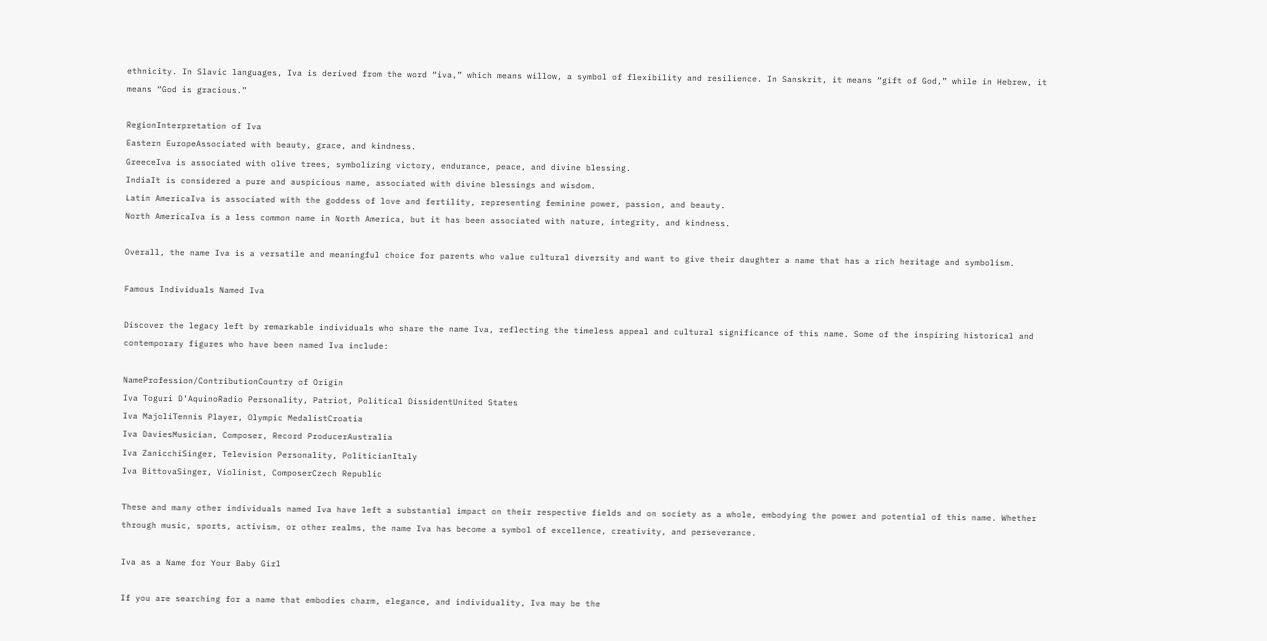ethnicity. In Slavic languages, Iva is derived from the word “iva,” which means willow, a symbol of flexibility and resilience. In Sanskrit, it means “gift of God,” while in Hebrew, it means “God is gracious.”

RegionInterpretation of Iva
Eastern EuropeAssociated with beauty, grace, and kindness.
GreeceIva is associated with olive trees, symbolizing victory, endurance, peace, and divine blessing.
IndiaIt is considered a pure and auspicious name, associated with divine blessings and wisdom.
Latin AmericaIva is associated with the goddess of love and fertility, representing feminine power, passion, and beauty.
North AmericaIva is a less common name in North America, but it has been associated with nature, integrity, and kindness.

Overall, the name Iva is a versatile and meaningful choice for parents who value cultural diversity and want to give their daughter a name that has a rich heritage and symbolism.

Famous Individuals Named Iva

Discover the legacy left by remarkable individuals who share the name Iva, reflecting the timeless appeal and cultural significance of this name. Some of the inspiring historical and contemporary figures who have been named Iva include:

NameProfession/ContributionCountry of Origin
Iva Toguri D’AquinoRadio Personality, Patriot, Political DissidentUnited States
Iva MajoliTennis Player, Olympic MedalistCroatia
Iva DaviesMusician, Composer, Record ProducerAustralia
Iva ZanicchiSinger, Television Personality, PoliticianItaly
Iva BittovaSinger, Violinist, ComposerCzech Republic

These and many other individuals named Iva have left a substantial impact on their respective fields and on society as a whole, embodying the power and potential of this name. Whether through music, sports, activism, or other realms, the name Iva has become a symbol of excellence, creativity, and perseverance.

Iva as a Name for Your Baby Girl

If you are searching for a name that embodies charm, elegance, and individuality, Iva may be the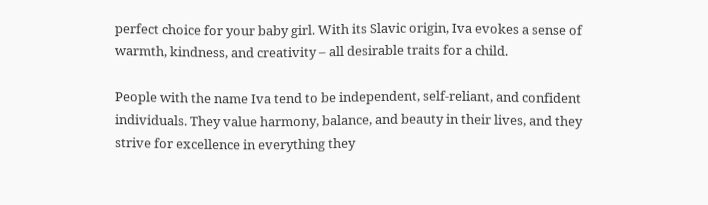perfect choice for your baby girl. With its Slavic origin, Iva evokes a sense of warmth, kindness, and creativity – all desirable traits for a child.

People with the name Iva tend to be independent, self-reliant, and confident individuals. They value harmony, balance, and beauty in their lives, and they strive for excellence in everything they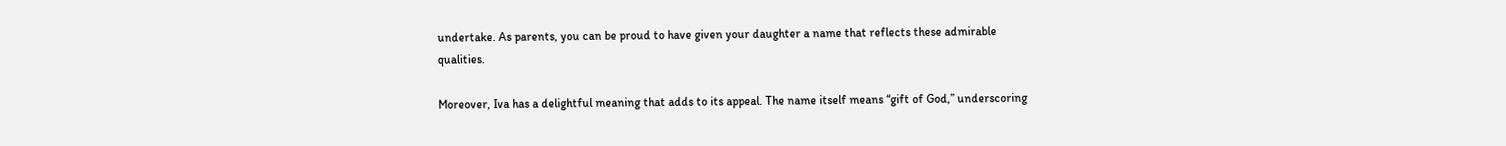undertake. As parents, you can be proud to have given your daughter a name that reflects these admirable qualities.

Moreover, Iva has a delightful meaning that adds to its appeal. The name itself means “gift of God,” underscoring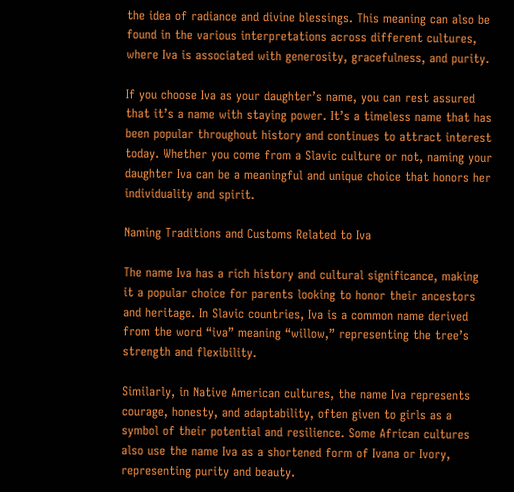the idea of radiance and divine blessings. This meaning can also be found in the various interpretations across different cultures, where Iva is associated with generosity, gracefulness, and purity.

If you choose Iva as your daughter’s name, you can rest assured that it’s a name with staying power. It’s a timeless name that has been popular throughout history and continues to attract interest today. Whether you come from a Slavic culture or not, naming your daughter Iva can be a meaningful and unique choice that honors her individuality and spirit.

Naming Traditions and Customs Related to Iva

The name Iva has a rich history and cultural significance, making it a popular choice for parents looking to honor their ancestors and heritage. In Slavic countries, Iva is a common name derived from the word “iva” meaning “willow,” representing the tree’s strength and flexibility.

Similarly, in Native American cultures, the name Iva represents courage, honesty, and adaptability, often given to girls as a symbol of their potential and resilience. Some African cultures also use the name Iva as a shortened form of Ivana or Ivory, representing purity and beauty.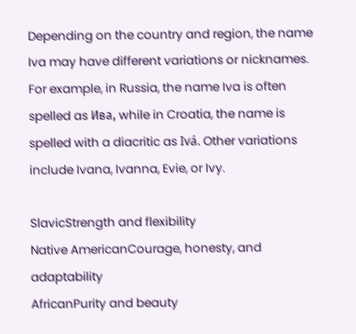Depending on the country and region, the name Iva may have different variations or nicknames. For example, in Russia, the name Iva is often spelled as Ива, while in Croatia, the name is spelled with a diacritic as Ivá. Other variations include Ivana, Ivanna, Evie, or Ivy.

SlavicStrength and flexibility
Native AmericanCourage, honesty, and adaptability
AfricanPurity and beauty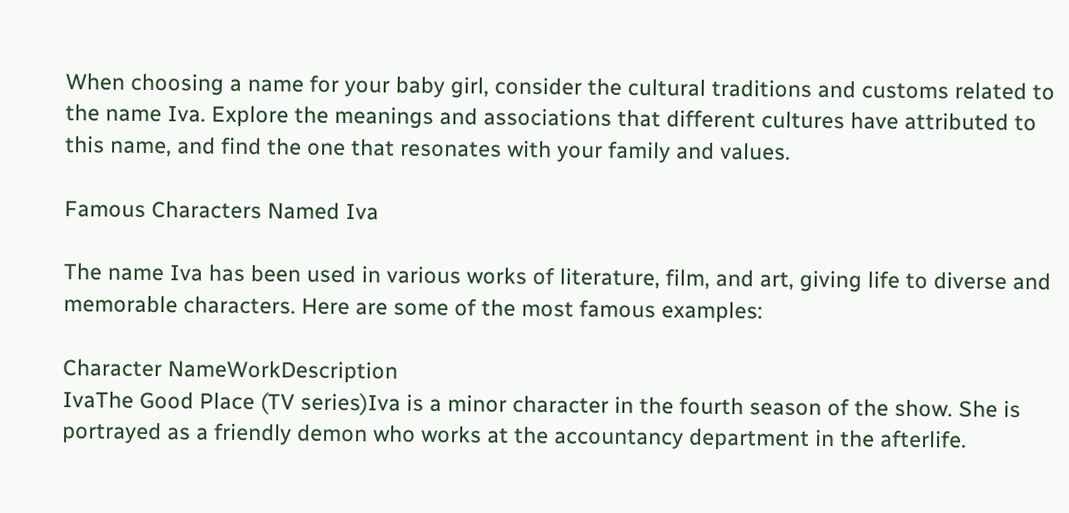When choosing a name for your baby girl, consider the cultural traditions and customs related to the name Iva. Explore the meanings and associations that different cultures have attributed to this name, and find the one that resonates with your family and values.

Famous Characters Named Iva

The name Iva has been used in various works of literature, film, and art, giving life to diverse and memorable characters. Here are some of the most famous examples:

Character NameWorkDescription
IvaThe Good Place (TV series)Iva is a minor character in the fourth season of the show. She is portrayed as a friendly demon who works at the accountancy department in the afterlife.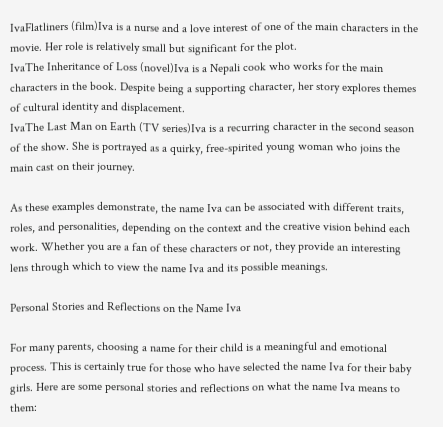IvaFlatliners (film)Iva is a nurse and a love interest of one of the main characters in the movie. Her role is relatively small but significant for the plot.
IvaThe Inheritance of Loss (novel)Iva is a Nepali cook who works for the main characters in the book. Despite being a supporting character, her story explores themes of cultural identity and displacement.
IvaThe Last Man on Earth (TV series)Iva is a recurring character in the second season of the show. She is portrayed as a quirky, free-spirited young woman who joins the main cast on their journey.

As these examples demonstrate, the name Iva can be associated with different traits, roles, and personalities, depending on the context and the creative vision behind each work. Whether you are a fan of these characters or not, they provide an interesting lens through which to view the name Iva and its possible meanings.

Personal Stories and Reflections on the Name Iva

For many parents, choosing a name for their child is a meaningful and emotional process. This is certainly true for those who have selected the name Iva for their baby girls. Here are some personal stories and reflections on what the name Iva means to them: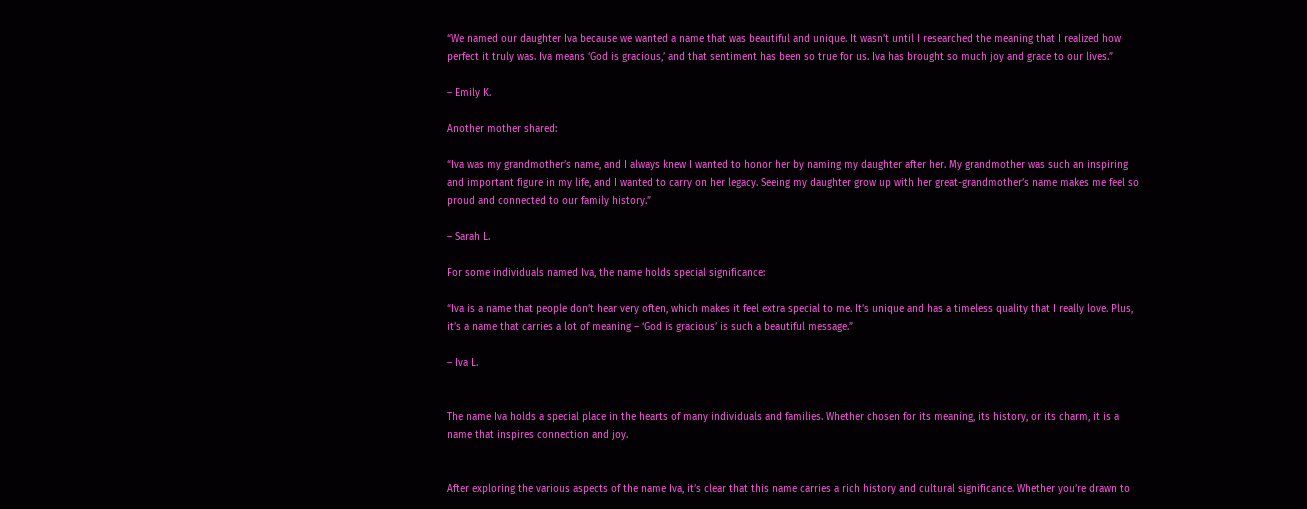“We named our daughter Iva because we wanted a name that was beautiful and unique. It wasn’t until I researched the meaning that I realized how perfect it truly was. Iva means ‘God is gracious,’ and that sentiment has been so true for us. Iva has brought so much joy and grace to our lives.”

– Emily K.

Another mother shared:

“Iva was my grandmother’s name, and I always knew I wanted to honor her by naming my daughter after her. My grandmother was such an inspiring and important figure in my life, and I wanted to carry on her legacy. Seeing my daughter grow up with her great-grandmother’s name makes me feel so proud and connected to our family history.”

– Sarah L.

For some individuals named Iva, the name holds special significance:

“Iva is a name that people don’t hear very often, which makes it feel extra special to me. It’s unique and has a timeless quality that I really love. Plus, it’s a name that carries a lot of meaning – ‘God is gracious’ is such a beautiful message.”

– Iva L.


The name Iva holds a special place in the hearts of many individuals and families. Whether chosen for its meaning, its history, or its charm, it is a name that inspires connection and joy.


After exploring the various aspects of the name Iva, it’s clear that this name carries a rich history and cultural significance. Whether you’re drawn to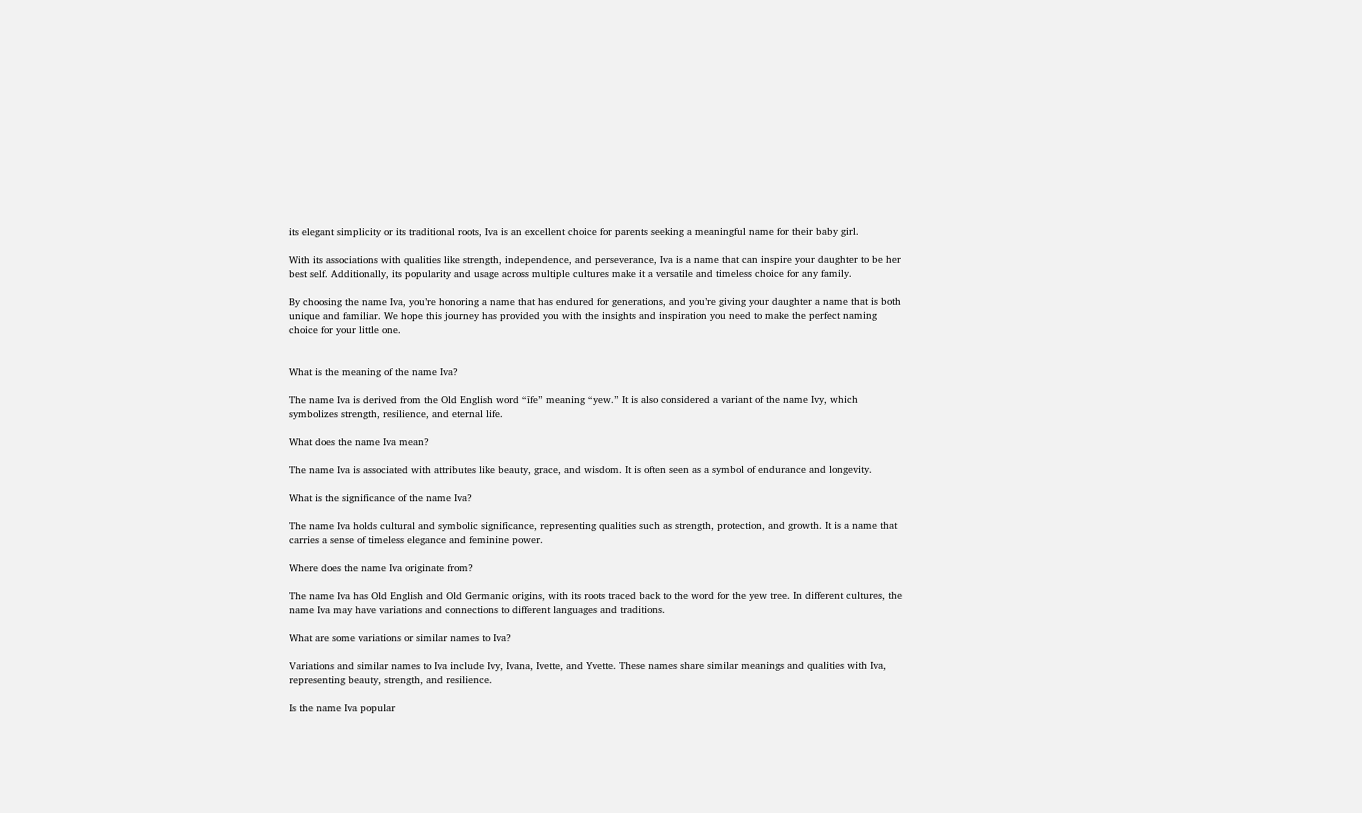its elegant simplicity or its traditional roots, Iva is an excellent choice for parents seeking a meaningful name for their baby girl.

With its associations with qualities like strength, independence, and perseverance, Iva is a name that can inspire your daughter to be her best self. Additionally, its popularity and usage across multiple cultures make it a versatile and timeless choice for any family.

By choosing the name Iva, you’re honoring a name that has endured for generations, and you’re giving your daughter a name that is both unique and familiar. We hope this journey has provided you with the insights and inspiration you need to make the perfect naming choice for your little one.


What is the meaning of the name Iva?

The name Iva is derived from the Old English word “īfe” meaning “yew.” It is also considered a variant of the name Ivy, which symbolizes strength, resilience, and eternal life.

What does the name Iva mean?

The name Iva is associated with attributes like beauty, grace, and wisdom. It is often seen as a symbol of endurance and longevity.

What is the significance of the name Iva?

The name Iva holds cultural and symbolic significance, representing qualities such as strength, protection, and growth. It is a name that carries a sense of timeless elegance and feminine power.

Where does the name Iva originate from?

The name Iva has Old English and Old Germanic origins, with its roots traced back to the word for the yew tree. In different cultures, the name Iva may have variations and connections to different languages and traditions.

What are some variations or similar names to Iva?

Variations and similar names to Iva include Ivy, Ivana, Ivette, and Yvette. These names share similar meanings and qualities with Iva, representing beauty, strength, and resilience.

Is the name Iva popular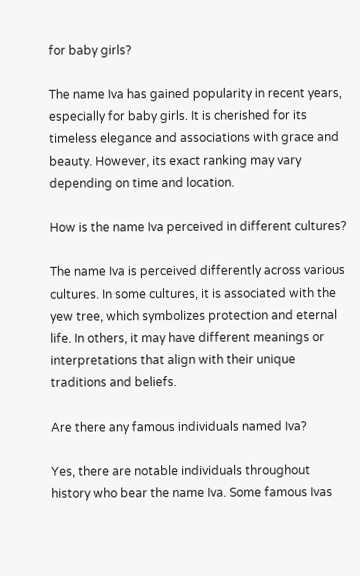for baby girls?

The name Iva has gained popularity in recent years, especially for baby girls. It is cherished for its timeless elegance and associations with grace and beauty. However, its exact ranking may vary depending on time and location.

How is the name Iva perceived in different cultures?

The name Iva is perceived differently across various cultures. In some cultures, it is associated with the yew tree, which symbolizes protection and eternal life. In others, it may have different meanings or interpretations that align with their unique traditions and beliefs.

Are there any famous individuals named Iva?

Yes, there are notable individuals throughout history who bear the name Iva. Some famous Ivas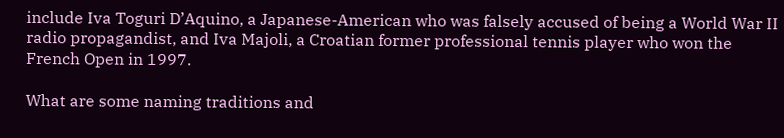include Iva Toguri D’Aquino, a Japanese-American who was falsely accused of being a World War II radio propagandist, and Iva Majoli, a Croatian former professional tennis player who won the French Open in 1997.

What are some naming traditions and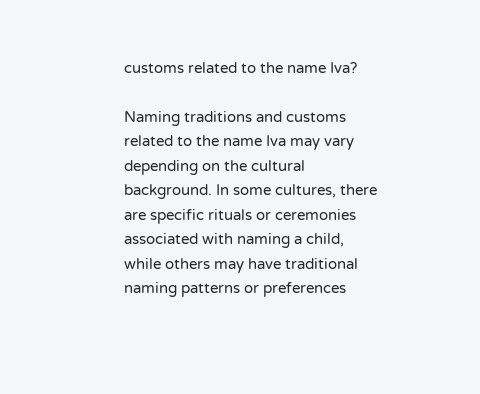customs related to the name Iva?

Naming traditions and customs related to the name Iva may vary depending on the cultural background. In some cultures, there are specific rituals or ceremonies associated with naming a child, while others may have traditional naming patterns or preferences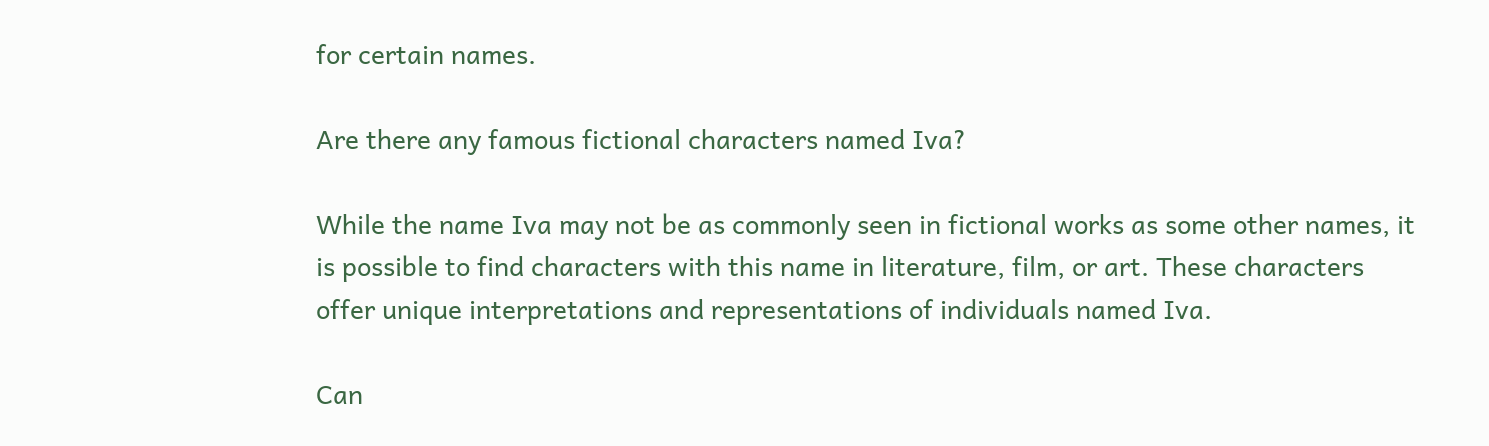for certain names.

Are there any famous fictional characters named Iva?

While the name Iva may not be as commonly seen in fictional works as some other names, it is possible to find characters with this name in literature, film, or art. These characters offer unique interpretations and representations of individuals named Iva.

Can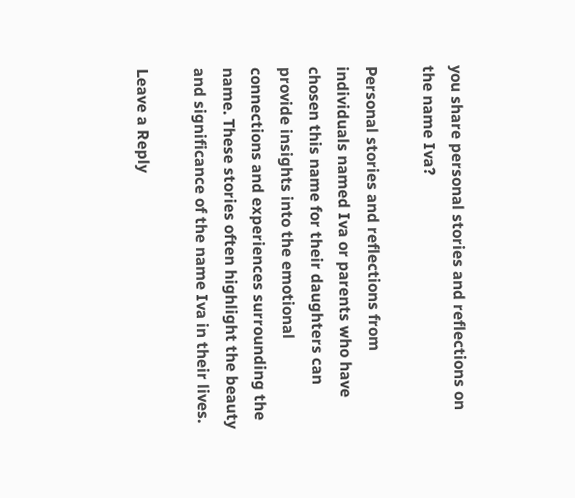you share personal stories and reflections on the name Iva?

Personal stories and reflections from individuals named Iva or parents who have chosen this name for their daughters can provide insights into the emotional connections and experiences surrounding the name. These stories often highlight the beauty and significance of the name Iva in their lives.

Leave a Reply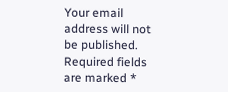Your email address will not be published. Required fields are marked *